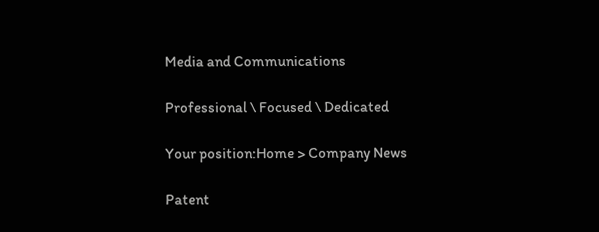Media and Communications

Professional \ Focused \ Dedicated

Your position:Home > Company News

Patent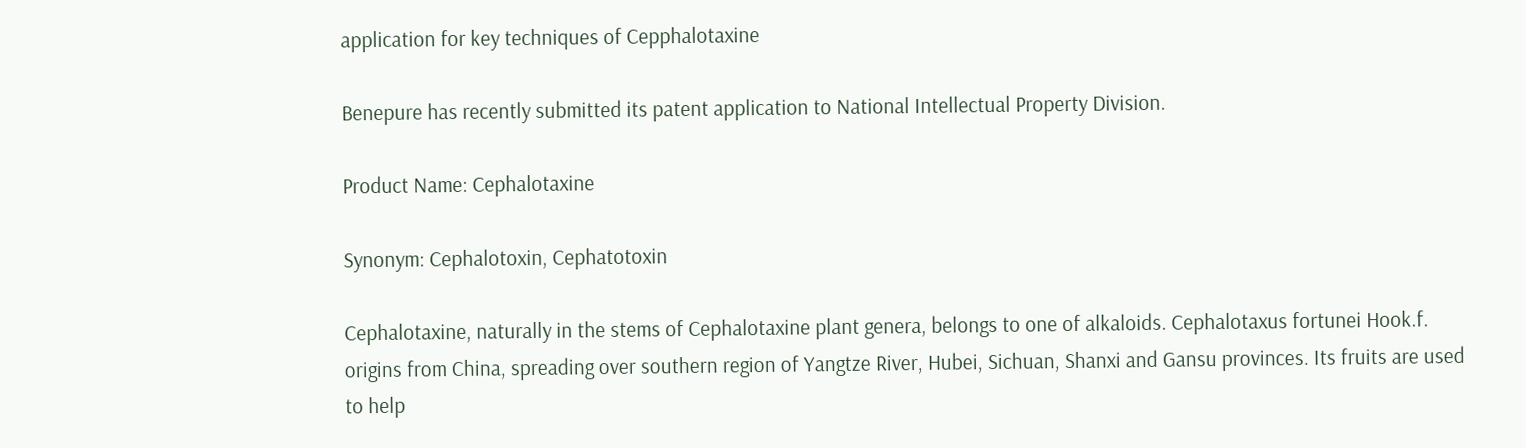application for key techniques of Cepphalotaxine

Benepure has recently submitted its patent application to National Intellectual Property Division.

Product Name: Cephalotaxine

Synonym: Cephalotoxin, Cephatotoxin

Cephalotaxine, naturally in the stems of Cephalotaxine plant genera, belongs to one of alkaloids. Cephalotaxus fortunei Hook.f. origins from China, spreading over southern region of Yangtze River, Hubei, Sichuan, Shanxi and Gansu provinces. Its fruits are used to help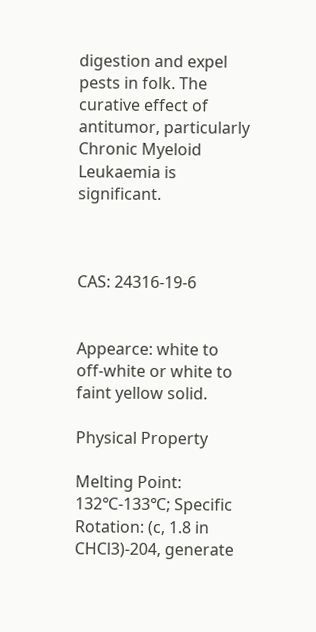digestion and expel pests in folk. The curative effect of antitumor, particularly Chronic Myeloid Leukaemia is significant.



CAS: 24316-19-6


Appearce: white to off-white or white to faint yellow solid.

Physical Property

Melting Point: 132℃-133℃; Specific Rotation: (c, 1.8 in CHCl3)-204, generate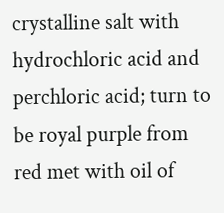crystalline salt with hydrochloric acid and perchloric acid; turn to be royal purple from red met with oil of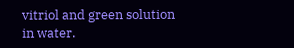vitriol and green solution in water.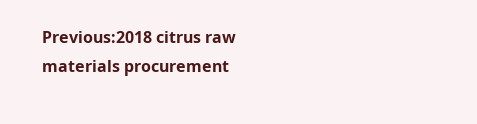Previous:2018 citrus raw materials procurement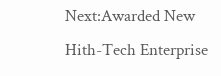Next:Awarded New Hith-Tech Enterprise